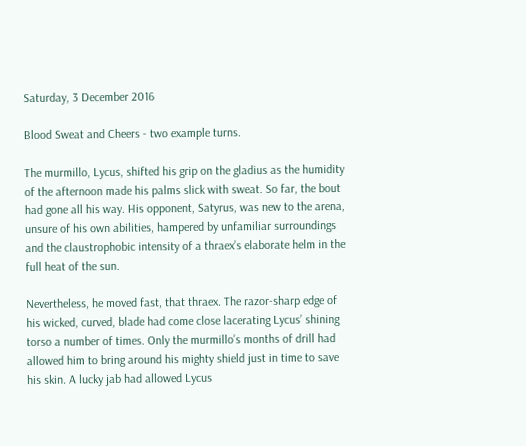Saturday, 3 December 2016

Blood Sweat and Cheers - two example turns.

The murmillo, Lycus, shifted his grip on the gladius as the humidity of the afternoon made his palms slick with sweat. So far, the bout had gone all his way. His opponent, Satyrus, was new to the arena, unsure of his own abilities, hampered by unfamiliar surroundings and the claustrophobic intensity of a thraex’s elaborate helm in the full heat of the sun.

Nevertheless, he moved fast, that thraex. The razor-sharp edge of his wicked, curved, blade had come close lacerating Lycus’ shining torso a number of times. Only the murmillo’s months of drill had allowed him to bring around his mighty shield just in time to save his skin. A lucky jab had allowed Lycus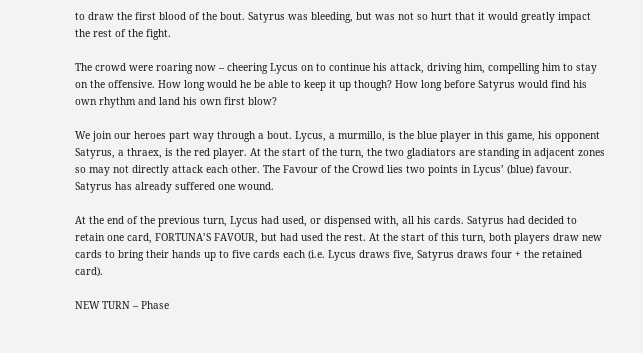to draw the first blood of the bout. Satyrus was bleeding, but was not so hurt that it would greatly impact the rest of the fight.

The crowd were roaring now – cheering Lycus on to continue his attack, driving him, compelling him to stay on the offensive. How long would he be able to keep it up though? How long before Satyrus would find his own rhythm and land his own first blow?

We join our heroes part way through a bout. Lycus, a murmillo, is the blue player in this game, his opponent Satyrus, a thraex, is the red player. At the start of the turn, the two gladiators are standing in adjacent zones so may not directly attack each other. The Favour of the Crowd lies two points in Lycus’ (blue) favour. Satyrus has already suffered one wound.

At the end of the previous turn, Lycus had used, or dispensed with, all his cards. Satyrus had decided to retain one card, FORTUNA’S FAVOUR, but had used the rest. At the start of this turn, both players draw new cards to bring their hands up to five cards each (i.e. Lycus draws five, Satyrus draws four + the retained card).

NEW TURN – Phase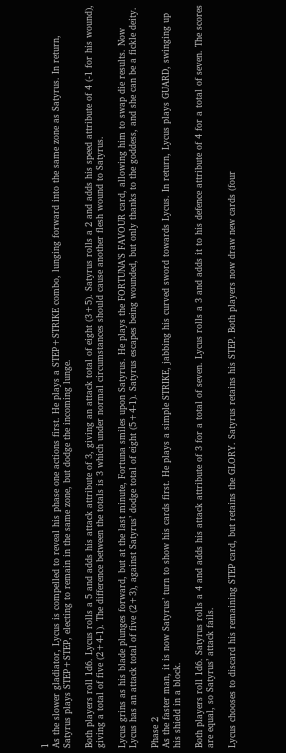1
As the slower gladiator, Lycus is compelled to reveal his phase one actions first. He plays a STEP+STRIKE combo, lunging forward into the same zone as Satyrus. In return, Satyrus plays STEP+STEP, electing to remain in the same zone, but dodge the incoming lunge.

Both players roll 1d6. Lycus rolls a 5 and adds his attack attribute of 3, giving an attack total of eight (3+5). Satyrus rolls a 2 and adds his speed attribute of 4 (-1 for his wound), giving a total of five (2+4-1). The difference between the totals is 3 which under normal circumstances should cause another flesh wound to Satyrus.

Lycus grins as his blade plunges forward, but at the last minute, Fortuna smiles upon Satyrus. He plays the FORTUNA’S FAVOUR card, allowing him to swap die results. Now Lycus has an attack total of five (2+3), against Satyrus’ dodge total of eight (5+4-1). Satyrus escapes being wounded, but only thanks to the goddess, and she can be a fickle deity.

Phase 2
As the faster man, it is now Satyrus’ turn to show his cards first. He plays a simple STRIKE, jabbing his curved sword towards Lycus. In return, Lycus plays GUARD, swinging up his shield in a block.

Both players roll 1d6. Satyrus rolls a 4 and adds his attack attribute of 3 for a total of seven. Lycus rolls a 3 and adds it to his defence attribute of 4 for a total of seven. The scores are equal, so Satyrus’ attack fails.

Lycus chooses to discard his remaining STEP card, but retains the GLORY. Satyrus retains his STEP. Both players now draw new cards (four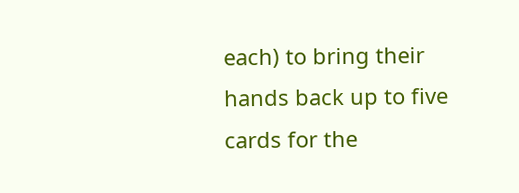each) to bring their hands back up to five cards for the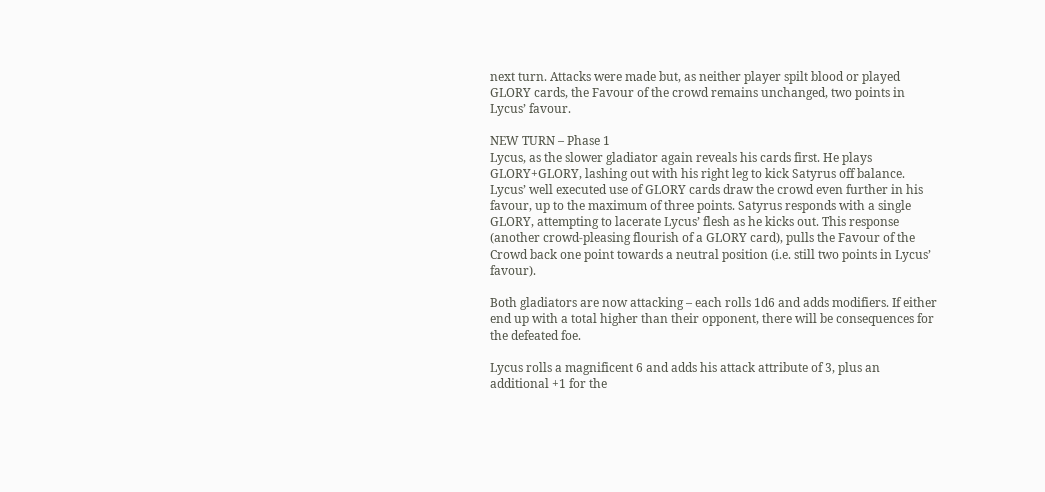next turn. Attacks were made but, as neither player spilt blood or played GLORY cards, the Favour of the crowd remains unchanged, two points in Lycus’ favour.

NEW TURN – Phase 1
Lycus, as the slower gladiator again reveals his cards first. He plays GLORY+GLORY, lashing out with his right leg to kick Satyrus off balance. Lycus’ well executed use of GLORY cards draw the crowd even further in his favour, up to the maximum of three points. Satyrus responds with a single GLORY, attempting to lacerate Lycus’ flesh as he kicks out. This response (another crowd-pleasing flourish of a GLORY card), pulls the Favour of the Crowd back one point towards a neutral position (i.e. still two points in Lycus’ favour).

Both gladiators are now attacking – each rolls 1d6 and adds modifiers. If either end up with a total higher than their opponent, there will be consequences for the defeated foe.

Lycus rolls a magnificent 6 and adds his attack attribute of 3, plus an additional +1 for the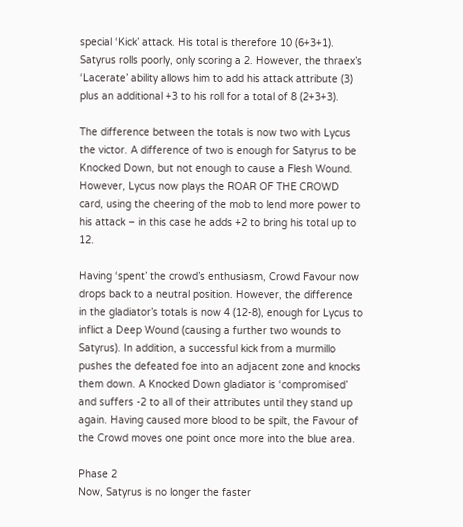special ‘Kick’ attack. His total is therefore 10 (6+3+1). Satyrus rolls poorly, only scoring a 2. However, the thraex’s ‘Lacerate’ ability allows him to add his attack attribute (3) plus an additional +3 to his roll for a total of 8 (2+3+3).

The difference between the totals is now two with Lycus the victor. A difference of two is enough for Satyrus to be Knocked Down, but not enough to cause a Flesh Wound. However, Lycus now plays the ROAR OF THE CROWD card, using the cheering of the mob to lend more power to his attack – in this case he adds +2 to bring his total up to 12.

Having ‘spent’ the crowd’s enthusiasm, Crowd Favour now drops back to a neutral position. However, the difference in the gladiator’s totals is now 4 (12-8), enough for Lycus to inflict a Deep Wound (causing a further two wounds to Satyrus). In addition, a successful kick from a murmillo pushes the defeated foe into an adjacent zone and knocks them down. A Knocked Down gladiator is ‘compromised’ and suffers -2 to all of their attributes until they stand up again. Having caused more blood to be spilt, the Favour of the Crowd moves one point once more into the blue area.

Phase 2
Now, Satyrus is no longer the faster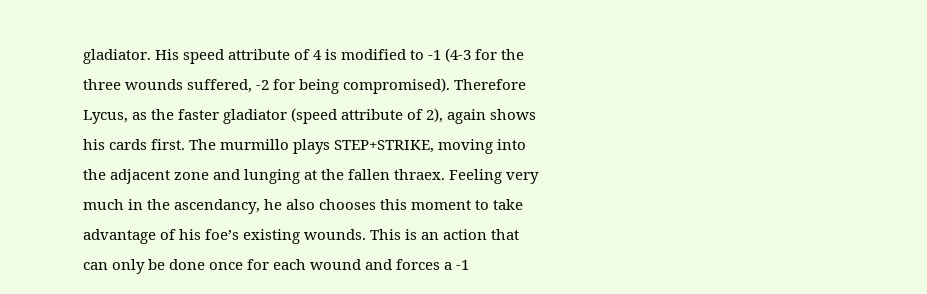gladiator. His speed attribute of 4 is modified to -1 (4-3 for the three wounds suffered, -2 for being compromised). Therefore Lycus, as the faster gladiator (speed attribute of 2), again shows his cards first. The murmillo plays STEP+STRIKE, moving into the adjacent zone and lunging at the fallen thraex. Feeling very much in the ascendancy, he also chooses this moment to take advantage of his foe’s existing wounds. This is an action that can only be done once for each wound and forces a -1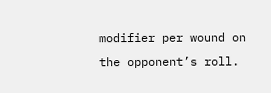modifier per wound on the opponent’s roll.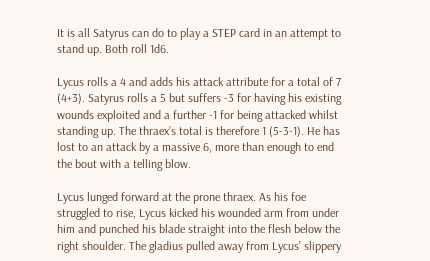It is all Satyrus can do to play a STEP card in an attempt to stand up. Both roll 1d6.

Lycus rolls a 4 and adds his attack attribute for a total of 7 (4+3). Satyrus rolls a 5 but suffers -3 for having his existing wounds exploited and a further -1 for being attacked whilst standing up. The thraex’s total is therefore 1 (5-3-1). He has lost to an attack by a massive 6, more than enough to end the bout with a telling blow.

Lycus lunged forward at the prone thraex. As his foe struggled to rise, Lycus kicked his wounded arm from under him and punched his blade straight into the flesh below the right shoulder. The gladius pulled away from Lycus’ slippery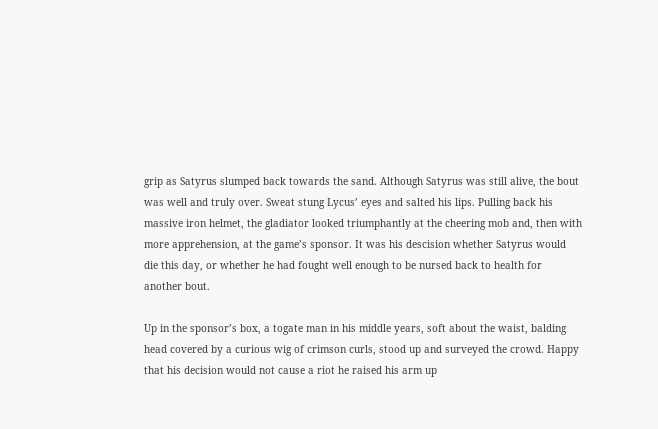grip as Satyrus slumped back towards the sand. Although Satyrus was still alive, the bout was well and truly over. Sweat stung Lycus’ eyes and salted his lips. Pulling back his massive iron helmet, the gladiator looked triumphantly at the cheering mob and, then with more apprehension, at the game’s sponsor. It was his descision whether Satyrus would die this day, or whether he had fought well enough to be nursed back to health for another bout.

Up in the sponsor’s box, a togate man in his middle years, soft about the waist, balding head covered by a curious wig of crimson curls, stood up and surveyed the crowd. Happy that his decision would not cause a riot he raised his arm up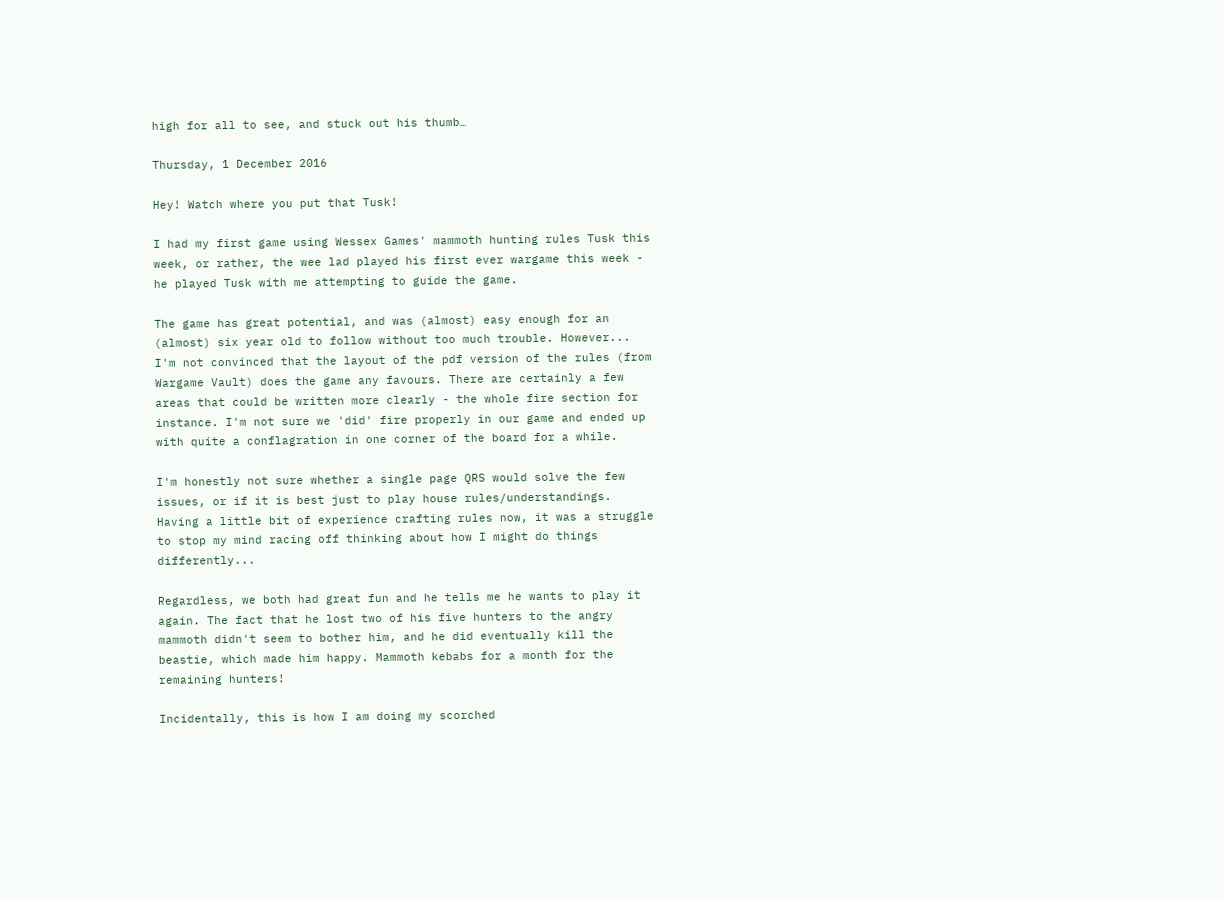high for all to see, and stuck out his thumb…

Thursday, 1 December 2016

Hey! Watch where you put that Tusk!

I had my first game using Wessex Games' mammoth hunting rules Tusk this week, or rather, the wee lad played his first ever wargame this week - he played Tusk with me attempting to guide the game.

The game has great potential, and was (almost) easy enough for an (almost) six year old to follow without too much trouble. However... I'm not convinced that the layout of the pdf version of the rules (from Wargame Vault) does the game any favours. There are certainly a few areas that could be written more clearly - the whole fire section for instance. I'm not sure we 'did' fire properly in our game and ended up with quite a conflagration in one corner of the board for a while.

I'm honestly not sure whether a single page QRS would solve the few issues, or if it is best just to play house rules/understandings. Having a little bit of experience crafting rules now, it was a struggle to stop my mind racing off thinking about how I might do things differently...

Regardless, we both had great fun and he tells me he wants to play it again. The fact that he lost two of his five hunters to the angry mammoth didn't seem to bother him, and he did eventually kill the beastie, which made him happy. Mammoth kebabs for a month for the remaining hunters!

Incidentally, this is how I am doing my scorched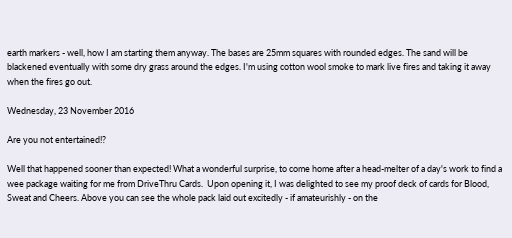earth markers - well, how I am starting them anyway. The bases are 25mm squares with rounded edges. The sand will be blackened eventually with some dry grass around the edges. I'm using cotton wool smoke to mark live fires and taking it away when the fires go out.

Wednesday, 23 November 2016

Are you not entertained!?

Well that happened sooner than expected! What a wonderful surprise, to come home after a head-melter of a day's work to find a wee package waiting for me from DriveThru Cards.  Upon opening it, I was delighted to see my proof deck of cards for Blood, Sweat and Cheers. Above you can see the whole pack laid out excitedly - if amateurishly - on the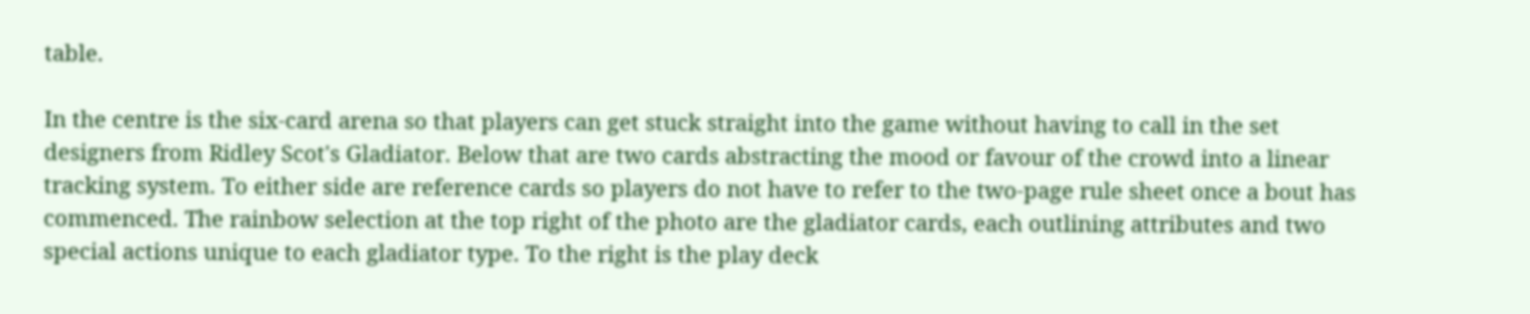table.

In the centre is the six-card arena so that players can get stuck straight into the game without having to call in the set designers from Ridley Scot's Gladiator. Below that are two cards abstracting the mood or favour of the crowd into a linear tracking system. To either side are reference cards so players do not have to refer to the two-page rule sheet once a bout has commenced. The rainbow selection at the top right of the photo are the gladiator cards, each outlining attributes and two special actions unique to each gladiator type. To the right is the play deck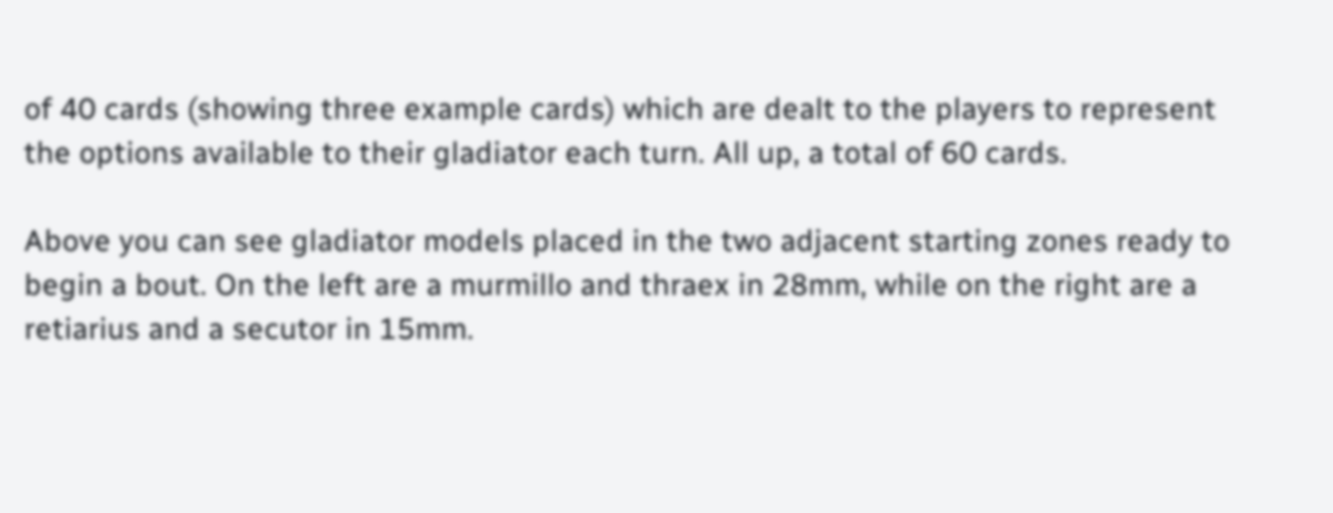of 40 cards (showing three example cards) which are dealt to the players to represent the options available to their gladiator each turn. All up, a total of 60 cards.

Above you can see gladiator models placed in the two adjacent starting zones ready to begin a bout. On the left are a murmillo and thraex in 28mm, while on the right are a retiarius and a secutor in 15mm.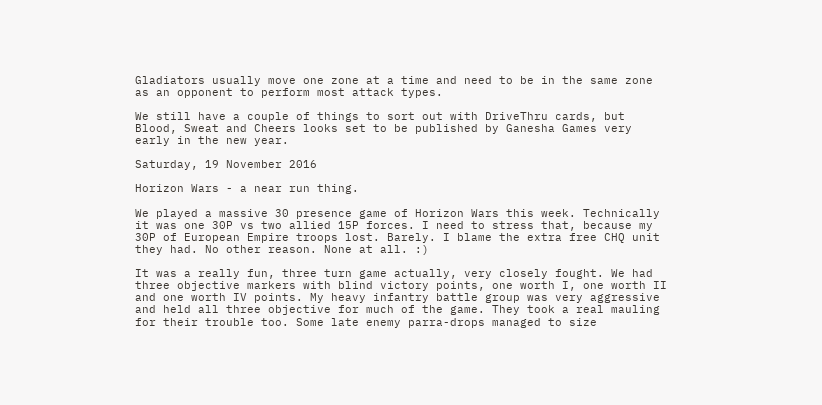Gladiators usually move one zone at a time and need to be in the same zone as an opponent to perform most attack types.

We still have a couple of things to sort out with DriveThru cards, but Blood, Sweat and Cheers looks set to be published by Ganesha Games very early in the new year.

Saturday, 19 November 2016

Horizon Wars - a near run thing.

We played a massive 30 presence game of Horizon Wars this week. Technically it was one 30P vs two allied 15P forces. I need to stress that, because my 30P of European Empire troops lost. Barely. I blame the extra free CHQ unit they had. No other reason. None at all. :)

It was a really fun, three turn game actually, very closely fought. We had three objective markers with blind victory points, one worth I, one worth II and one worth IV points. My heavy infantry battle group was very aggressive and held all three objective for much of the game. They took a real mauling for their trouble too. Some late enemy parra-drops managed to size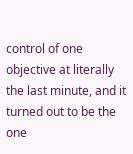control of one objective at literally the last minute, and it turned out to be the one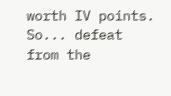worth IV points. So... defeat from the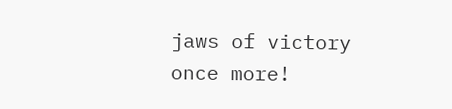jaws of victory once more!